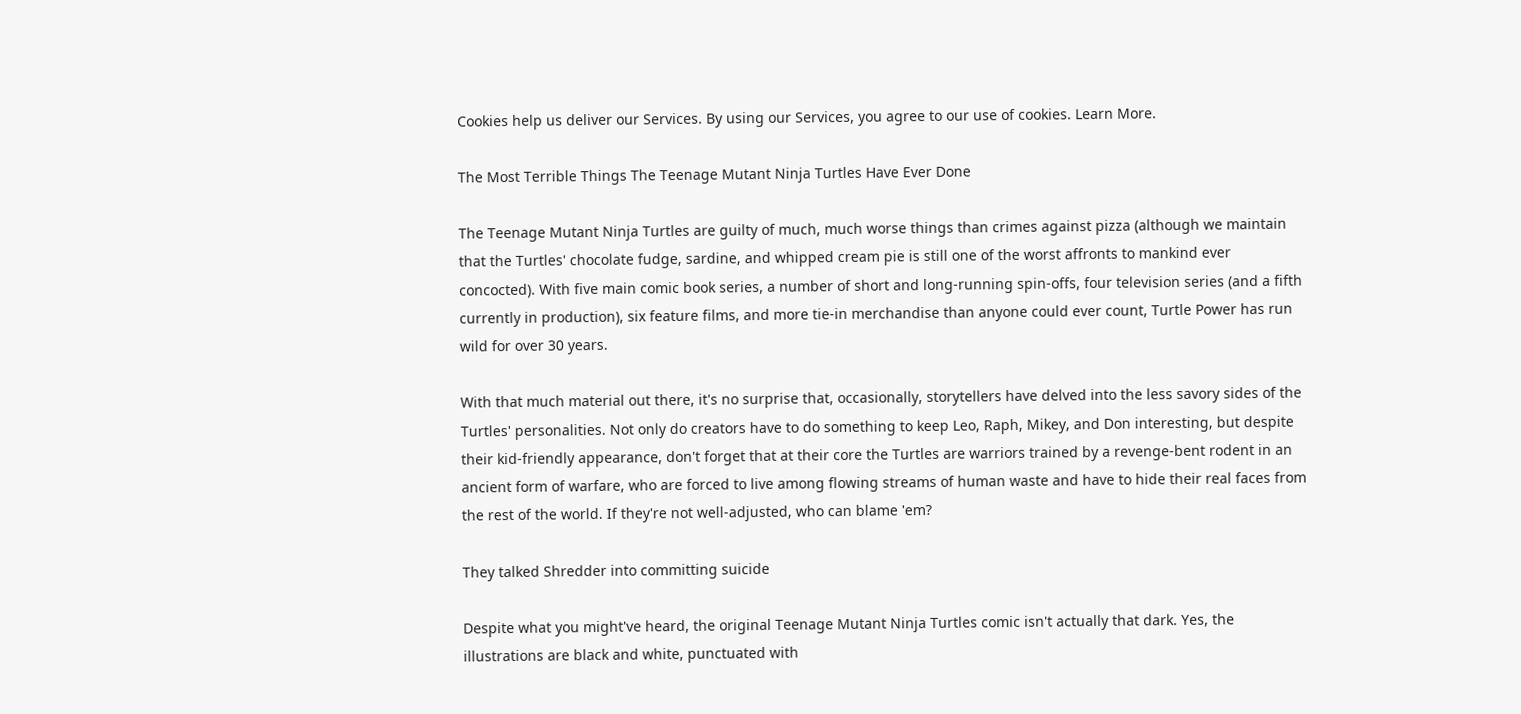Cookies help us deliver our Services. By using our Services, you agree to our use of cookies. Learn More.

The Most Terrible Things The Teenage Mutant Ninja Turtles Have Ever Done

The Teenage Mutant Ninja Turtles are guilty of much, much worse things than crimes against pizza (although we maintain that the Turtles' chocolate fudge, sardine, and whipped cream pie is still one of the worst affronts to mankind ever concocted). With five main comic book series, a number of short and long-running spin-offs, four television series (and a fifth currently in production), six feature films, and more tie-in merchandise than anyone could ever count, Turtle Power has run wild for over 30 years.

With that much material out there, it's no surprise that, occasionally, storytellers have delved into the less savory sides of the Turtles' personalities. Not only do creators have to do something to keep Leo, Raph, Mikey, and Don interesting, but despite their kid-friendly appearance, don't forget that at their core the Turtles are warriors trained by a revenge-bent rodent in an ancient form of warfare, who are forced to live among flowing streams of human waste and have to hide their real faces from the rest of the world. If they're not well-adjusted, who can blame 'em?

They talked Shredder into committing suicide

Despite what you might've heard, the original Teenage Mutant Ninja Turtles comic isn't actually that dark. Yes, the illustrations are black and white, punctuated with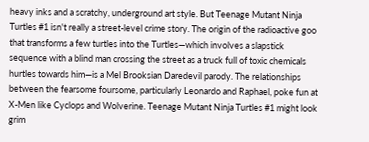heavy inks and a scratchy, underground art style. But Teenage Mutant Ninja Turtles #1 isn't really a street-level crime story. The origin of the radioactive goo that transforms a few turtles into the Turtles—which involves a slapstick sequence with a blind man crossing the street as a truck full of toxic chemicals hurtles towards him—is a Mel Brooksian Daredevil parody. The relationships between the fearsome foursome, particularly Leonardo and Raphael, poke fun at X-Men like Cyclops and Wolverine. Teenage Mutant Ninja Turtles #1 might look grim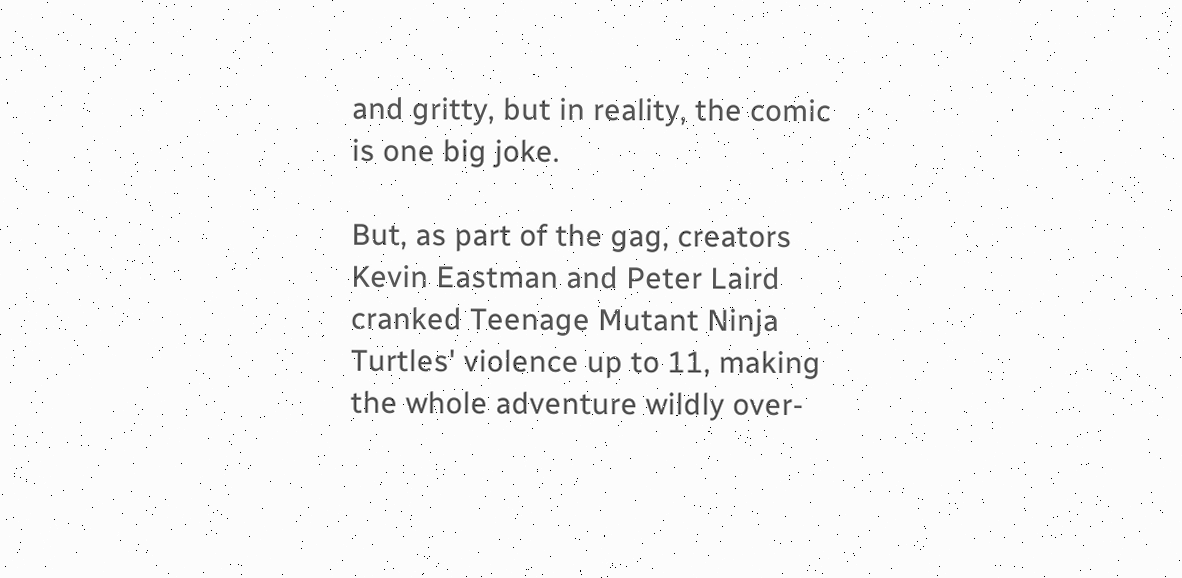and gritty, but in reality, the comic is one big joke.

But, as part of the gag, creators Kevin Eastman and Peter Laird cranked Teenage Mutant Ninja Turtles' violence up to 11, making the whole adventure wildly over-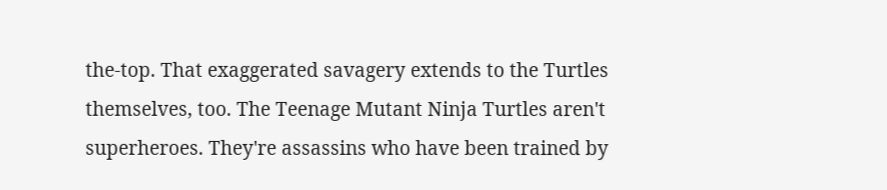the-top. That exaggerated savagery extends to the Turtles themselves, too. The Teenage Mutant Ninja Turtles aren't superheroes. They're assassins who have been trained by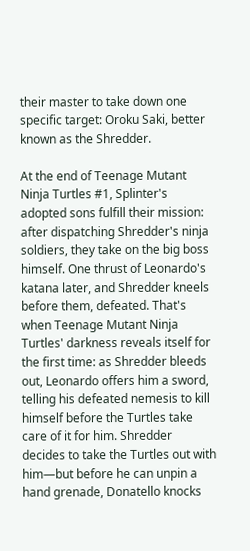their master to take down one specific target: Oroku Saki, better known as the Shredder.

At the end of Teenage Mutant Ninja Turtles #1, Splinter's adopted sons fulfill their mission: after dispatching Shredder's ninja soldiers, they take on the big boss himself. One thrust of Leonardo's katana later, and Shredder kneels before them, defeated. That's when Teenage Mutant Ninja Turtles' darkness reveals itself for the first time: as Shredder bleeds out, Leonardo offers him a sword, telling his defeated nemesis to kill himself before the Turtles take care of it for him. Shredder decides to take the Turtles out with him—but before he can unpin a hand grenade, Donatello knocks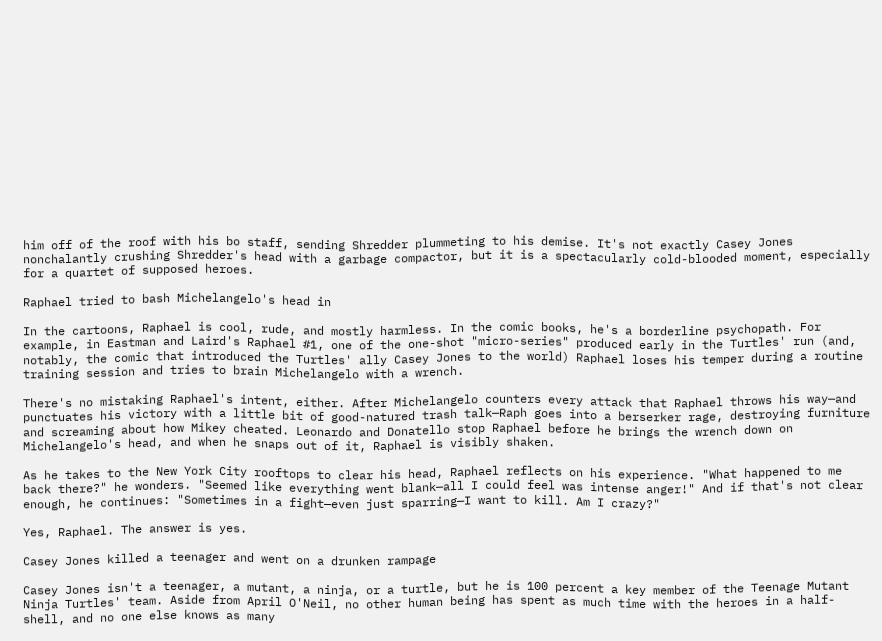him off of the roof with his bo staff, sending Shredder plummeting to his demise. It's not exactly Casey Jones nonchalantly crushing Shredder's head with a garbage compactor, but it is a spectacularly cold-blooded moment, especially for a quartet of supposed heroes.

Raphael tried to bash Michelangelo's head in

In the cartoons, Raphael is cool, rude, and mostly harmless. In the comic books, he's a borderline psychopath. For example, in Eastman and Laird's Raphael #1, one of the one-shot "micro-series" produced early in the Turtles' run (and, notably, the comic that introduced the Turtles' ally Casey Jones to the world) Raphael loses his temper during a routine training session and tries to brain Michelangelo with a wrench.

There's no mistaking Raphael's intent, either. After Michelangelo counters every attack that Raphael throws his way—and punctuates his victory with a little bit of good-natured trash talk—Raph goes into a berserker rage, destroying furniture and screaming about how Mikey cheated. Leonardo and Donatello stop Raphael before he brings the wrench down on Michelangelo's head, and when he snaps out of it, Raphael is visibly shaken.

As he takes to the New York City rooftops to clear his head, Raphael reflects on his experience. "What happened to me back there?" he wonders. "Seemed like everything went blank—all I could feel was intense anger!" And if that's not clear enough, he continues: "Sometimes in a fight—even just sparring—I want to kill. Am I crazy?"

Yes, Raphael. The answer is yes.

Casey Jones killed a teenager and went on a drunken rampage

Casey Jones isn't a teenager, a mutant, a ninja, or a turtle, but he is 100 percent a key member of the Teenage Mutant Ninja Turtles' team. Aside from April O'Neil, no other human being has spent as much time with the heroes in a half-shell, and no one else knows as many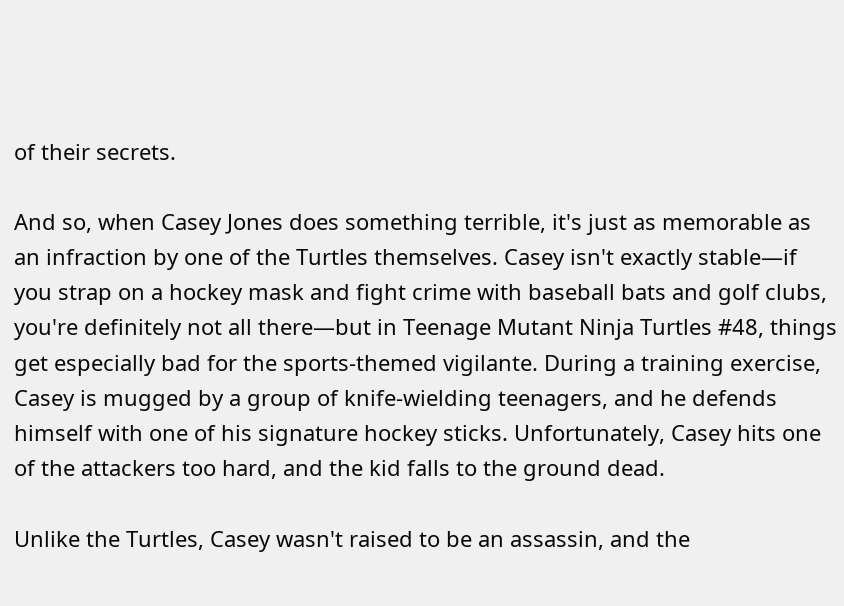of their secrets.

And so, when Casey Jones does something terrible, it's just as memorable as an infraction by one of the Turtles themselves. Casey isn't exactly stable—if you strap on a hockey mask and fight crime with baseball bats and golf clubs, you're definitely not all there—but in Teenage Mutant Ninja Turtles #48, things get especially bad for the sports-themed vigilante. During a training exercise, Casey is mugged by a group of knife-wielding teenagers, and he defends himself with one of his signature hockey sticks. Unfortunately, Casey hits one of the attackers too hard, and the kid falls to the ground dead.

Unlike the Turtles, Casey wasn't raised to be an assassin, and the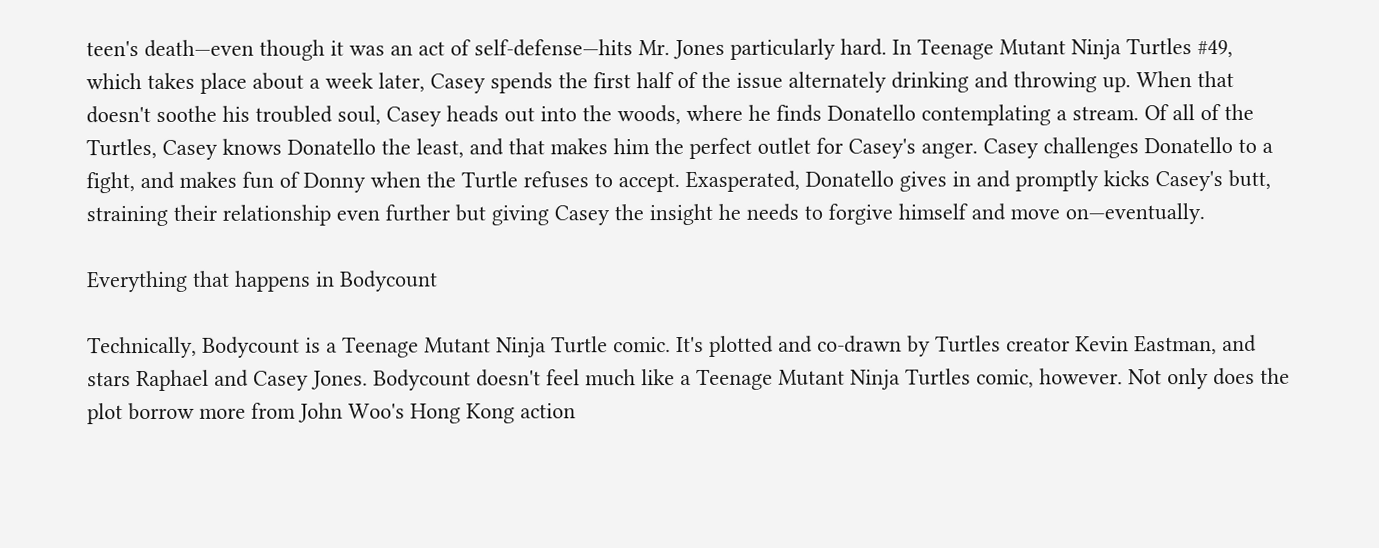teen's death—even though it was an act of self-defense—hits Mr. Jones particularly hard. In Teenage Mutant Ninja Turtles #49, which takes place about a week later, Casey spends the first half of the issue alternately drinking and throwing up. When that doesn't soothe his troubled soul, Casey heads out into the woods, where he finds Donatello contemplating a stream. Of all of the Turtles, Casey knows Donatello the least, and that makes him the perfect outlet for Casey's anger. Casey challenges Donatello to a fight, and makes fun of Donny when the Turtle refuses to accept. Exasperated, Donatello gives in and promptly kicks Casey's butt, straining their relationship even further but giving Casey the insight he needs to forgive himself and move on—eventually.

Everything that happens in Bodycount

Technically, Bodycount is a Teenage Mutant Ninja Turtle comic. It's plotted and co-drawn by Turtles creator Kevin Eastman, and stars Raphael and Casey Jones. Bodycount doesn't feel much like a Teenage Mutant Ninja Turtles comic, however. Not only does the plot borrow more from John Woo's Hong Kong action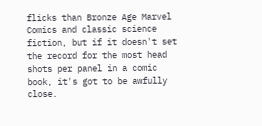flicks than Bronze Age Marvel Comics and classic science fiction, but if it doesn't set the record for the most head shots per panel in a comic book, it's got to be awfully close.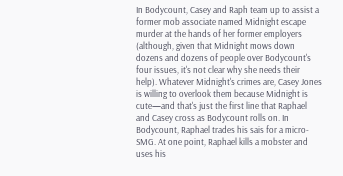In Bodycount, Casey and Raph team up to assist a former mob associate named Midnight escape murder at the hands of her former employers (although, given that Midnight mows down dozens and dozens of people over Bodycount's four issues, it's not clear why she needs their help). Whatever Midnight's crimes are, Casey Jones is willing to overlook them because Midnight is cute—and that's just the first line that Raphael and Casey cross as Bodycount rolls on. In Bodycount, Raphael trades his sais for a micro-SMG. At one point, Raphael kills a mobster and uses his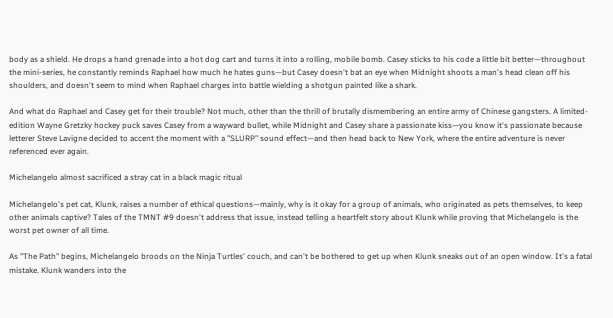body as a shield. He drops a hand grenade into a hot dog cart and turns it into a rolling, mobile bomb. Casey sticks to his code a little bit better—throughout the mini-series, he constantly reminds Raphael how much he hates guns—but Casey doesn't bat an eye when Midnight shoots a man's head clean off his shoulders, and doesn't seem to mind when Raphael charges into battle wielding a shotgun painted like a shark.

And what do Raphael and Casey get for their trouble? Not much, other than the thrill of brutally dismembering an entire army of Chinese gangsters. A limited-edition Wayne Gretzky hockey puck saves Casey from a wayward bullet, while Midnight and Casey share a passionate kiss—you know it's passionate because letterer Steve Lavigne decided to accent the moment with a "SLURP" sound effect—and then head back to New York, where the entire adventure is never referenced ever again.

Michelangelo almost sacrificed a stray cat in a black magic ritual

Michelangelo's pet cat, Klunk, raises a number of ethical questions—mainly, why is it okay for a group of animals, who originated as pets themselves, to keep other animals captive? Tales of the TMNT #9 doesn't address that issue, instead telling a heartfelt story about Klunk while proving that Michelangelo is the worst pet owner of all time.

As "The Path" begins, Michelangelo broods on the Ninja Turtles' couch, and can't be bothered to get up when Klunk sneaks out of an open window. It's a fatal mistake. Klunk wanders into the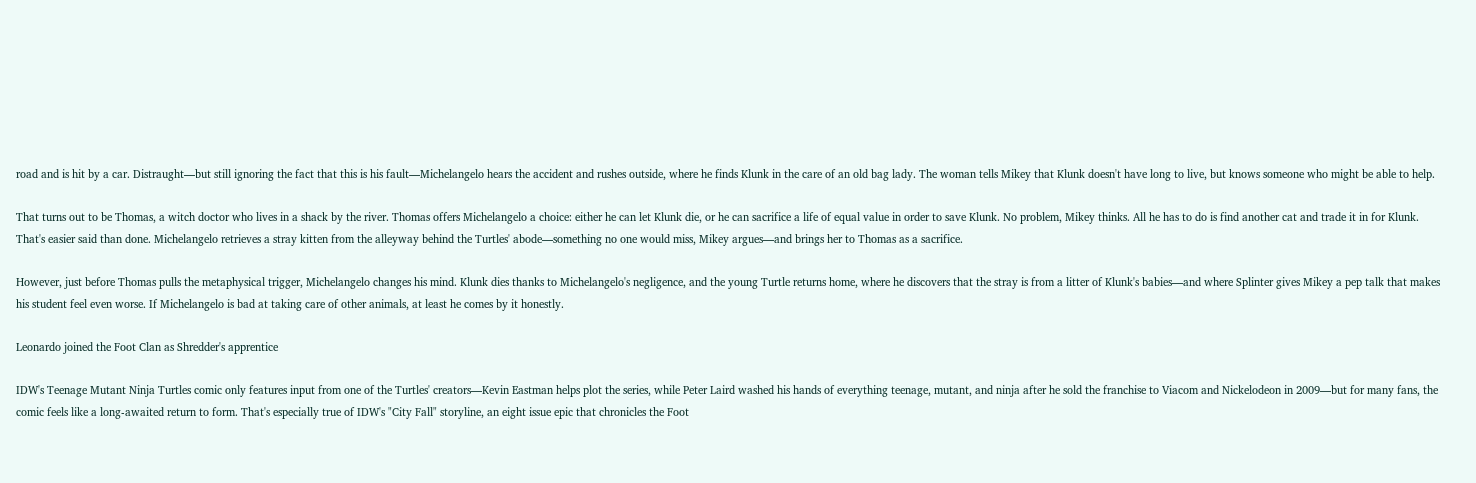road and is hit by a car. Distraught—but still ignoring the fact that this is his fault—Michelangelo hears the accident and rushes outside, where he finds Klunk in the care of an old bag lady. The woman tells Mikey that Klunk doesn't have long to live, but knows someone who might be able to help.

That turns out to be Thomas, a witch doctor who lives in a shack by the river. Thomas offers Michelangelo a choice: either he can let Klunk die, or he can sacrifice a life of equal value in order to save Klunk. No problem, Mikey thinks. All he has to do is find another cat and trade it in for Klunk. That's easier said than done. Michelangelo retrieves a stray kitten from the alleyway behind the Turtles' abode—something no one would miss, Mikey argues—and brings her to Thomas as a sacrifice.

However, just before Thomas pulls the metaphysical trigger, Michelangelo changes his mind. Klunk dies thanks to Michelangelo's negligence, and the young Turtle returns home, where he discovers that the stray is from a litter of Klunk's babies—and where Splinter gives Mikey a pep talk that makes his student feel even worse. If Michelangelo is bad at taking care of other animals, at least he comes by it honestly.

Leonardo joined the Foot Clan as Shredder's apprentice

IDW's Teenage Mutant Ninja Turtles comic only features input from one of the Turtles' creators—Kevin Eastman helps plot the series, while Peter Laird washed his hands of everything teenage, mutant, and ninja after he sold the franchise to Viacom and Nickelodeon in 2009—but for many fans, the comic feels like a long-awaited return to form. That's especially true of IDW's "City Fall" storyline, an eight issue epic that chronicles the Foot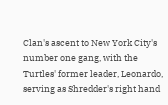Clan's ascent to New York City's number one gang, with the Turtles' former leader, Leonardo, serving as Shredder's right hand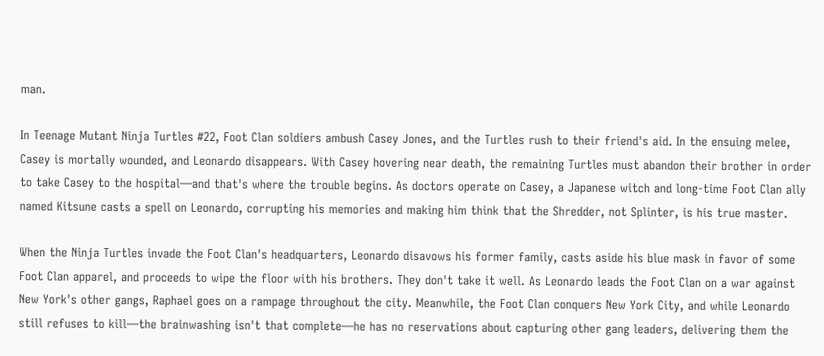man.

In Teenage Mutant Ninja Turtles #22, Foot Clan soldiers ambush Casey Jones, and the Turtles rush to their friend's aid. In the ensuing melee, Casey is mortally wounded, and Leonardo disappears. With Casey hovering near death, the remaining Turtles must abandon their brother in order to take Casey to the hospital—and that's where the trouble begins. As doctors operate on Casey, a Japanese witch and long-time Foot Clan ally named Kitsune casts a spell on Leonardo, corrupting his memories and making him think that the Shredder, not Splinter, is his true master.

When the Ninja Turtles invade the Foot Clan's headquarters, Leonardo disavows his former family, casts aside his blue mask in favor of some Foot Clan apparel, and proceeds to wipe the floor with his brothers. They don't take it well. As Leonardo leads the Foot Clan on a war against New York's other gangs, Raphael goes on a rampage throughout the city. Meanwhile, the Foot Clan conquers New York City, and while Leonardo still refuses to kill—the brainwashing isn't that complete—he has no reservations about capturing other gang leaders, delivering them the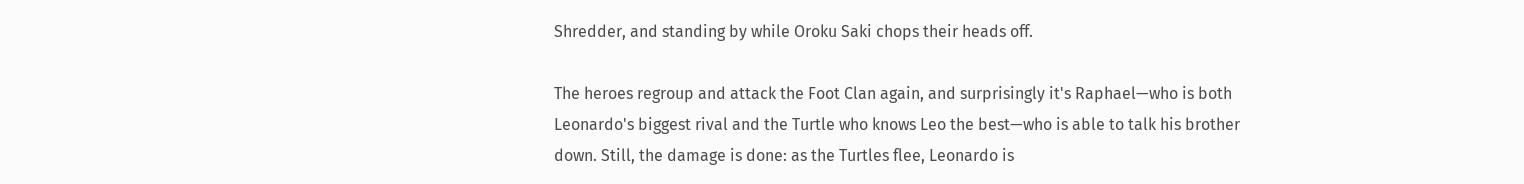Shredder, and standing by while Oroku Saki chops their heads off.

The heroes regroup and attack the Foot Clan again, and surprisingly it's Raphael—who is both Leonardo's biggest rival and the Turtle who knows Leo the best—who is able to talk his brother down. Still, the damage is done: as the Turtles flee, Leonardo is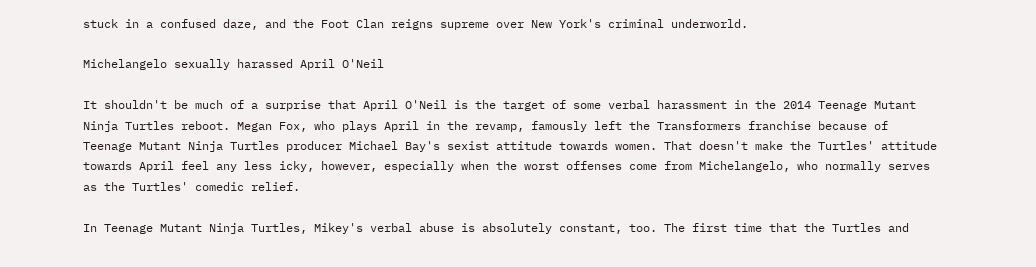stuck in a confused daze, and the Foot Clan reigns supreme over New York's criminal underworld.

Michelangelo sexually harassed April O'Neil

It shouldn't be much of a surprise that April O'Neil is the target of some verbal harassment in the 2014 Teenage Mutant Ninja Turtles reboot. Megan Fox, who plays April in the revamp, famously left the Transformers franchise because of Teenage Mutant Ninja Turtles producer Michael Bay's sexist attitude towards women. That doesn't make the Turtles' attitude towards April feel any less icky, however, especially when the worst offenses come from Michelangelo, who normally serves as the Turtles' comedic relief.

In Teenage Mutant Ninja Turtles, Mikey's verbal abuse is absolutely constant, too. The first time that the Turtles and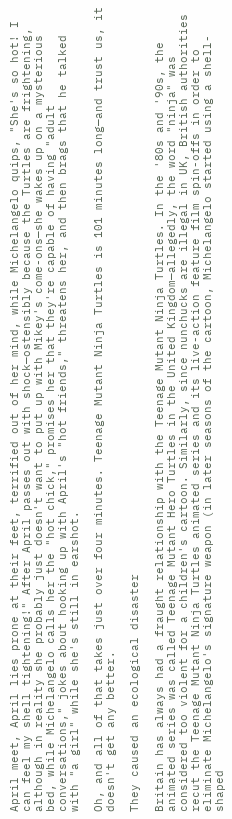April meet, April lies prone at their feet, terrified out of her mind, while Michelangelo quips, "She's so hot! I can feel my shell tightening!" After April passes out with shock—ostensibly because the Turtles are frightening, although in reality she probably just doesn't want to put up with Mikey's come-ons—she wakes up on a mysterious bed, while Michelangelo calls her the "hot chick," promises her that they're capable of having "adult conversations," jokes about hooking up with April's "hot friends," threatens her, and then brags that he talked with "a girl" while she's still in earshot.

Oh, and all of that takes just over four minutes. Teenage Mutant Ninja Turtles is 101 minutes long—and trust us, it doesn't get any better.

They caused an ecological disaster

Britain has always had a fraught relationship with the Teenage Mutant Ninja Turtles. In the '80s and '90s, the animated series was called Teenage Mutant Hero Turtles in the United Kingdom—allegedly, the word "ninja" was considered too violent for a children's cartoon. Similarly, since nunchucks are illegal in UK, British authorities recut the Teenage Mutant Ninja Turtles animated series and its live-action feature film spin-offs in order to eliminate Michelangelo's signature weapon (in later seasons of the cartoon, Michelangelo started using a shell-shaped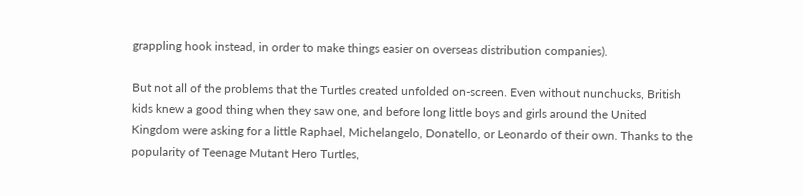grappling hook instead, in order to make things easier on overseas distribution companies).

But not all of the problems that the Turtles created unfolded on-screen. Even without nunchucks, British kids knew a good thing when they saw one, and before long little boys and girls around the United Kingdom were asking for a little Raphael, Michelangelo, Donatello, or Leonardo of their own. Thanks to the popularity of Teenage Mutant Hero Turtles,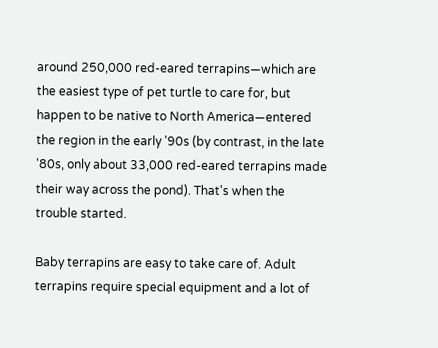around 250,000 red-eared terrapins—which are the easiest type of pet turtle to care for, but happen to be native to North America—entered the region in the early '90s (by contrast, in the late '80s, only about 33,000 red-eared terrapins made their way across the pond). That's when the trouble started.

Baby terrapins are easy to take care of. Adult terrapins require special equipment and a lot of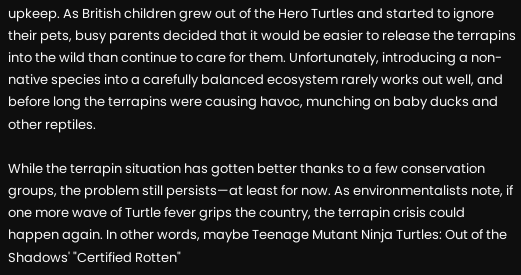upkeep. As British children grew out of the Hero Turtles and started to ignore their pets, busy parents decided that it would be easier to release the terrapins into the wild than continue to care for them. Unfortunately, introducing a non-native species into a carefully balanced ecosystem rarely works out well, and before long the terrapins were causing havoc, munching on baby ducks and other reptiles.

While the terrapin situation has gotten better thanks to a few conservation groups, the problem still persists—at least for now. As environmentalists note, if one more wave of Turtle fever grips the country, the terrapin crisis could happen again. In other words, maybe Teenage Mutant Ninja Turtles: Out of the Shadows' "Certified Rotten"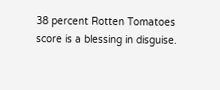38 percent Rotten Tomatoes score is a blessing in disguise.